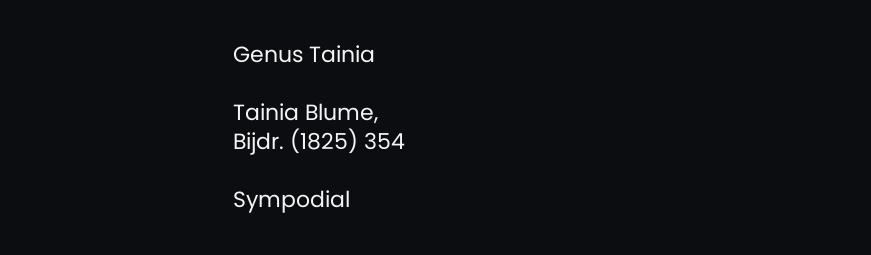Genus Tainia

Tainia Blume,
Bijdr. (1825) 354

Sympodial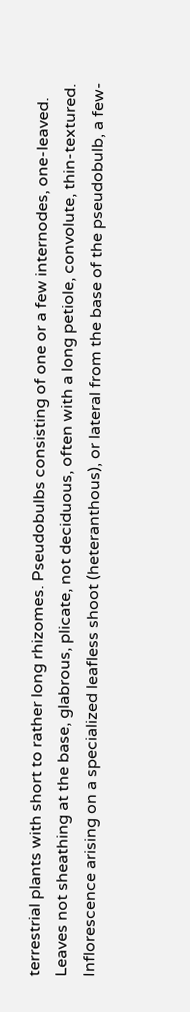terrestrial plants with short to rather long rhizomes. Pseudobulbs consisting of one or a few internodes, one-leaved. Leaves not sheathing at the base, glabrous, plicate, not deciduous, often with a long petiole, convolute, thin-textured. Inflorescence arising on a specialized leafless shoot (heteranthous), or lateral from the base of the pseudobulb, a few-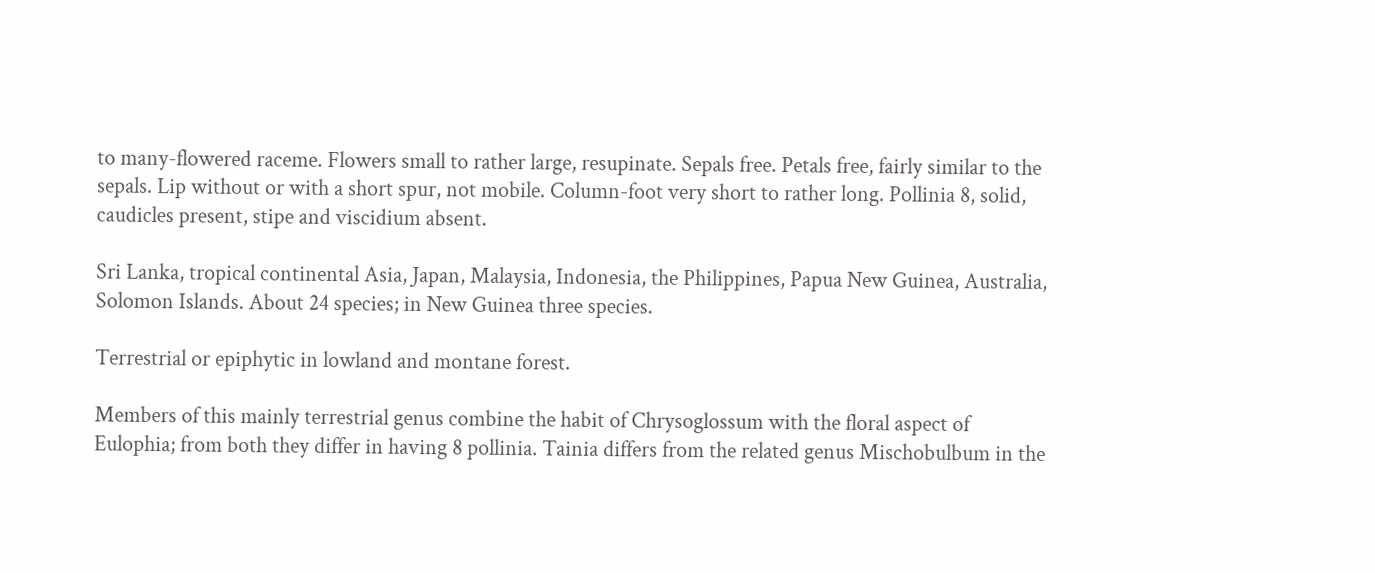to many-flowered raceme. Flowers small to rather large, resupinate. Sepals free. Petals free, fairly similar to the sepals. Lip without or with a short spur, not mobile. Column-foot very short to rather long. Pollinia 8, solid, caudicles present, stipe and viscidium absent.

Sri Lanka, tropical continental Asia, Japan, Malaysia, Indonesia, the Philippines, Papua New Guinea, Australia, Solomon Islands. About 24 species; in New Guinea three species.

Terrestrial or epiphytic in lowland and montane forest.

Members of this mainly terrestrial genus combine the habit of Chrysoglossum with the floral aspect of Eulophia; from both they differ in having 8 pollinia. Tainia differs from the related genus Mischobulbum in the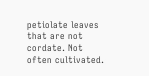petiolate leaves that are not cordate. Not often cultivated.